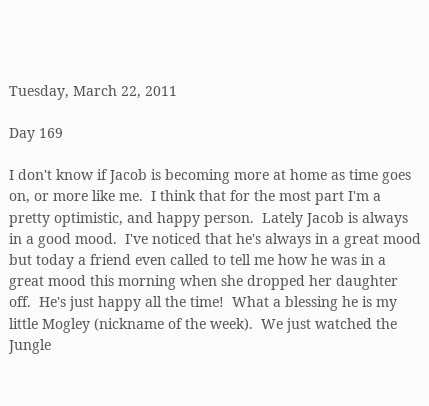Tuesday, March 22, 2011

Day 169

I don't know if Jacob is becoming more at home as time goes on, or more like me.  I think that for the most part I'm a pretty optimistic, and happy person.  Lately Jacob is always in a good mood.  I've noticed that he's always in a great mood but today a friend even called to tell me how he was in a great mood this morning when she dropped her daughter off.  He's just happy all the time!  What a blessing he is my little Mogley (nickname of the week).  We just watched the Jungle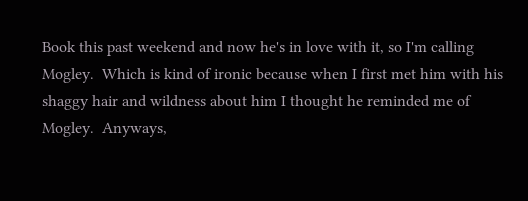Book this past weekend and now he's in love with it, so I'm calling Mogley.  Which is kind of ironic because when I first met him with his shaggy hair and wildness about him I thought he reminded me of Mogley.  Anyways,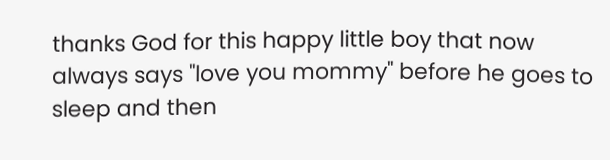thanks God for this happy little boy that now always says "love you mommy" before he goes to sleep and then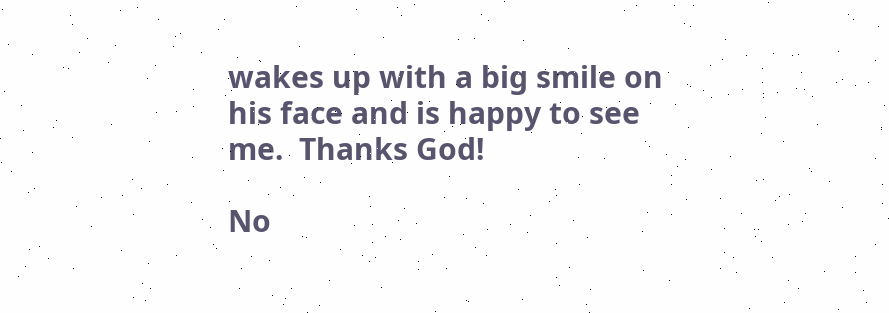wakes up with a big smile on his face and is happy to see me.  Thanks God!

No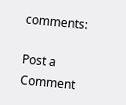comments:

Post a Comment